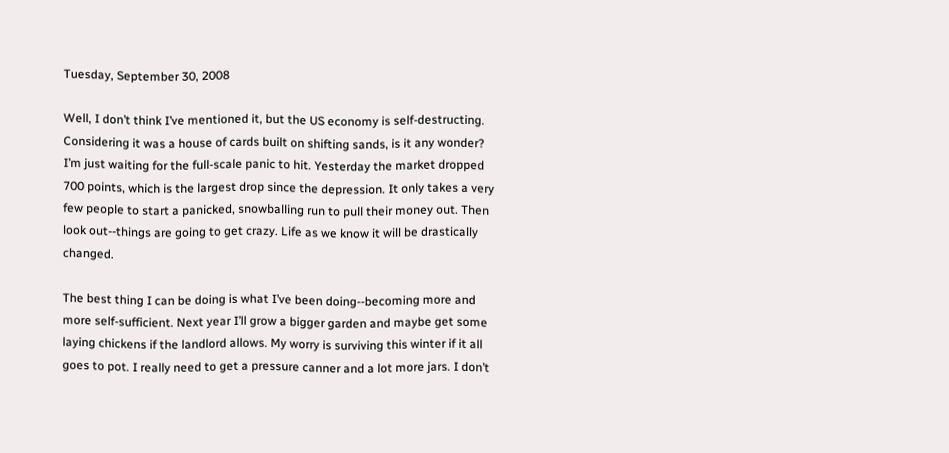Tuesday, September 30, 2008

Well, I don’t think I’ve mentioned it, but the US economy is self-destructing. Considering it was a house of cards built on shifting sands, is it any wonder? I’m just waiting for the full-scale panic to hit. Yesterday the market dropped 700 points, which is the largest drop since the depression. It only takes a very few people to start a panicked, snowballing run to pull their money out. Then look out--things are going to get crazy. Life as we know it will be drastically changed.

The best thing I can be doing is what I’ve been doing--becoming more and more self-sufficient. Next year I’ll grow a bigger garden and maybe get some laying chickens if the landlord allows. My worry is surviving this winter if it all goes to pot. I really need to get a pressure canner and a lot more jars. I don’t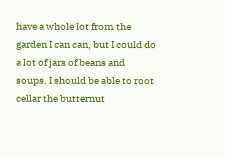have a whole lot from the garden I can can, but I could do a lot of jars of beans and soups. I should be able to root cellar the butternut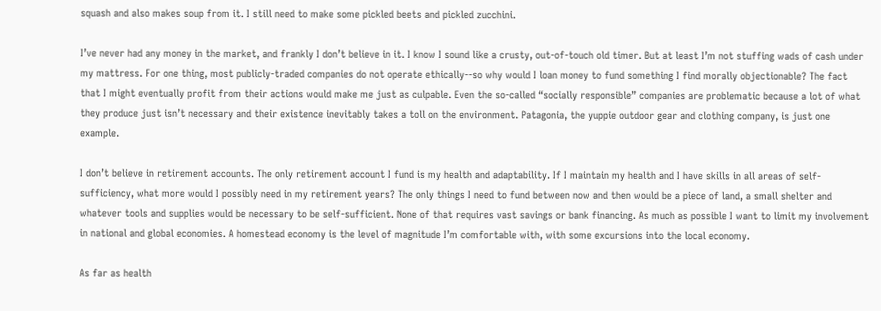squash and also makes soup from it. I still need to make some pickled beets and pickled zucchini.

I’ve never had any money in the market, and frankly I don’t believe in it. I know I sound like a crusty, out-of-touch old timer. But at least I’m not stuffing wads of cash under my mattress. For one thing, most publicly-traded companies do not operate ethically--so why would I loan money to fund something I find morally objectionable? The fact that I might eventually profit from their actions would make me just as culpable. Even the so-called “socially responsible” companies are problematic because a lot of what they produce just isn’t necessary and their existence inevitably takes a toll on the environment. Patagonia, the yuppie outdoor gear and clothing company, is just one example.

I don’t believe in retirement accounts. The only retirement account I fund is my health and adaptability. If I maintain my health and I have skills in all areas of self-sufficiency, what more would I possibly need in my retirement years? The only things I need to fund between now and then would be a piece of land, a small shelter and whatever tools and supplies would be necessary to be self-sufficient. None of that requires vast savings or bank financing. As much as possible I want to limit my involvement in national and global economies. A homestead economy is the level of magnitude I’m comfortable with, with some excursions into the local economy.

As far as health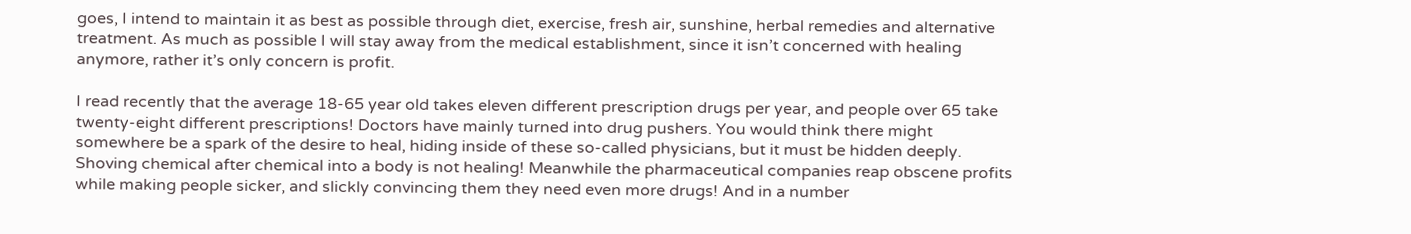goes, I intend to maintain it as best as possible through diet, exercise, fresh air, sunshine, herbal remedies and alternative treatment. As much as possible I will stay away from the medical establishment, since it isn’t concerned with healing anymore, rather it’s only concern is profit.

I read recently that the average 18-65 year old takes eleven different prescription drugs per year, and people over 65 take twenty-eight different prescriptions! Doctors have mainly turned into drug pushers. You would think there might somewhere be a spark of the desire to heal, hiding inside of these so-called physicians, but it must be hidden deeply. Shoving chemical after chemical into a body is not healing! Meanwhile the pharmaceutical companies reap obscene profits while making people sicker, and slickly convincing them they need even more drugs! And in a number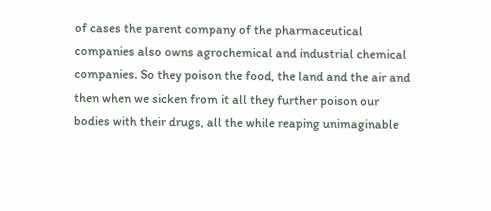of cases the parent company of the pharmaceutical companies also owns agrochemical and industrial chemical companies. So they poison the food, the land and the air and then when we sicken from it all they further poison our bodies with their drugs, all the while reaping unimaginable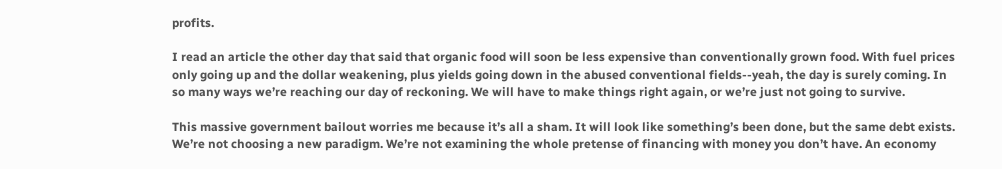profits.

I read an article the other day that said that organic food will soon be less expensive than conventionally grown food. With fuel prices only going up and the dollar weakening, plus yields going down in the abused conventional fields--yeah, the day is surely coming. In so many ways we’re reaching our day of reckoning. We will have to make things right again, or we’re just not going to survive.

This massive government bailout worries me because it’s all a sham. It will look like something’s been done, but the same debt exists. We’re not choosing a new paradigm. We’re not examining the whole pretense of financing with money you don’t have. An economy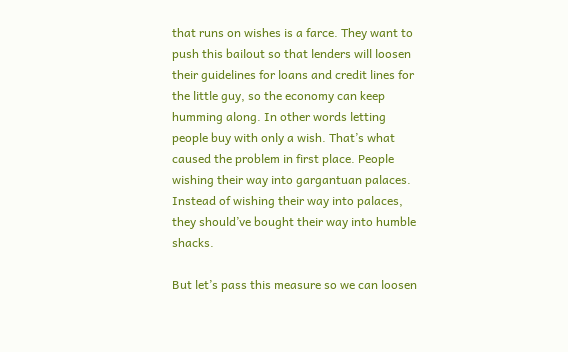that runs on wishes is a farce. They want to push this bailout so that lenders will loosen their guidelines for loans and credit lines for the little guy, so the economy can keep humming along. In other words letting people buy with only a wish. That’s what caused the problem in first place. People wishing their way into gargantuan palaces. Instead of wishing their way into palaces, they should’ve bought their way into humble shacks.

But let’s pass this measure so we can loosen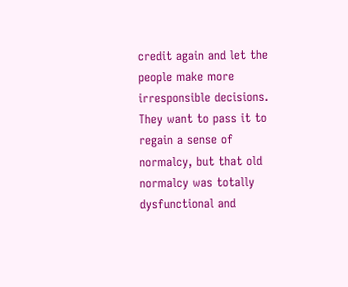credit again and let the people make more irresponsible decisions. They want to pass it to regain a sense of normalcy, but that old normalcy was totally dysfunctional and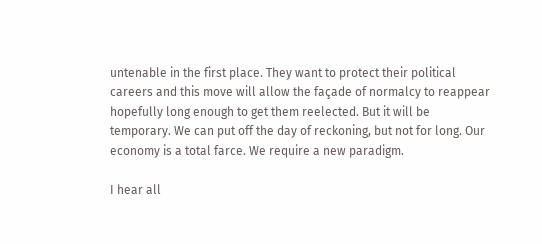untenable in the first place. They want to protect their political careers and this move will allow the façade of normalcy to reappear hopefully long enough to get them reelected. But it will be temporary. We can put off the day of reckoning, but not for long. Our economy is a total farce. We require a new paradigm.

I hear all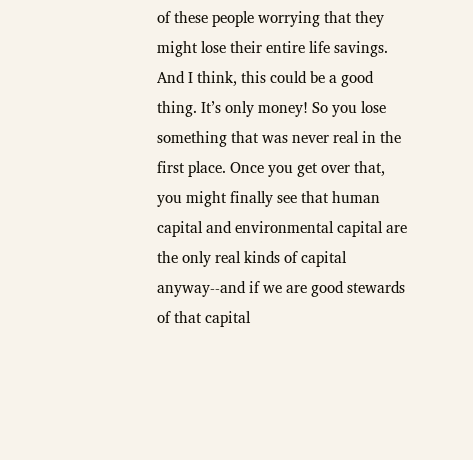of these people worrying that they might lose their entire life savings. And I think, this could be a good thing. It’s only money! So you lose something that was never real in the first place. Once you get over that, you might finally see that human capital and environmental capital are the only real kinds of capital anyway--and if we are good stewards of that capital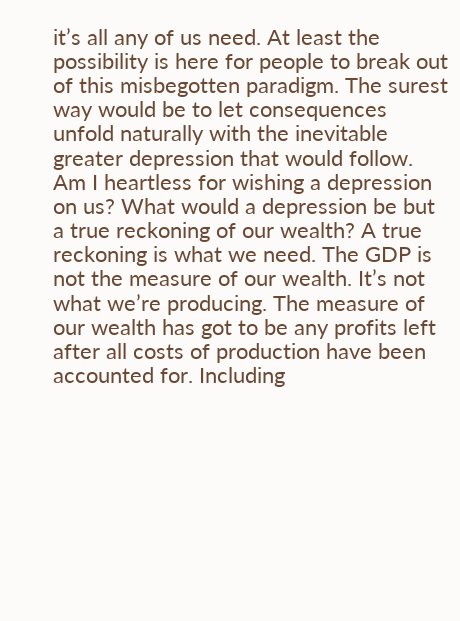it’s all any of us need. At least the possibility is here for people to break out of this misbegotten paradigm. The surest way would be to let consequences unfold naturally with the inevitable greater depression that would follow. Am I heartless for wishing a depression on us? What would a depression be but a true reckoning of our wealth? A true reckoning is what we need. The GDP is not the measure of our wealth. It’s not what we’re producing. The measure of our wealth has got to be any profits left after all costs of production have been accounted for. Including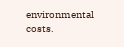environmental costs.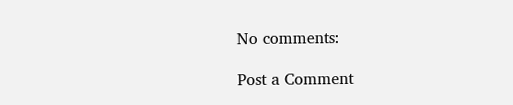No comments:

Post a Comment